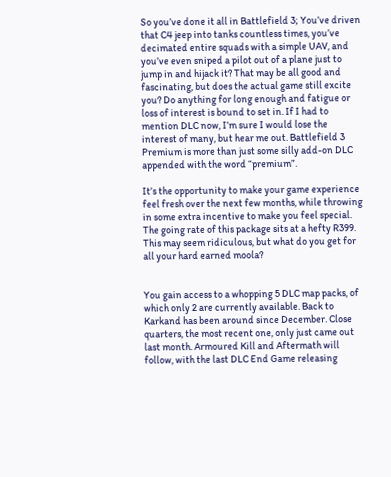So you’ve done it all in Battlefield 3; You’ve driven that C4 jeep into tanks countless times, you’ve decimated entire squads with a simple UAV, and you’ve even sniped a pilot out of a plane just to jump in and hijack it? That may be all good and fascinating, but does the actual game still excite you? Do anything for long enough and fatigue or loss of interest is bound to set in. If I had to mention DLC now, I’m sure I would lose the interest of many, but hear me out. Battlefield 3 Premium is more than just some silly add-on DLC appended with the word “premium”.

It’s the opportunity to make your game experience feel fresh over the next few months, while throwing in some extra incentive to make you feel special. The going rate of this package sits at a hefty R399. This may seem ridiculous, but what do you get for all your hard earned moola?


You gain access to a whopping 5 DLC map packs, of which only 2 are currently available. Back to Karkand has been around since December. Close quarters, the most recent one, only just came out last month. Armoured Kill and Aftermath will follow, with the last DLC End Game releasing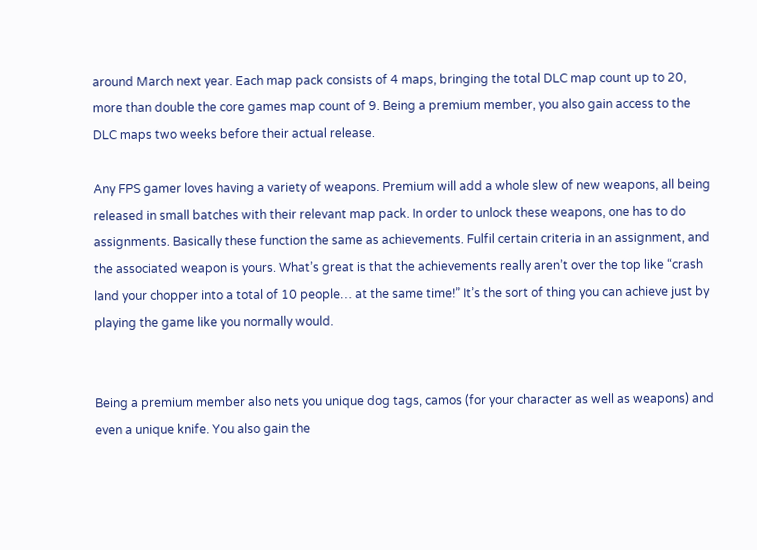around March next year. Each map pack consists of 4 maps, bringing the total DLC map count up to 20, more than double the core games map count of 9. Being a premium member, you also gain access to the DLC maps two weeks before their actual release.

Any FPS gamer loves having a variety of weapons. Premium will add a whole slew of new weapons, all being released in small batches with their relevant map pack. In order to unlock these weapons, one has to do assignments. Basically these function the same as achievements. Fulfil certain criteria in an assignment, and the associated weapon is yours. What’s great is that the achievements really aren’t over the top like “crash land your chopper into a total of 10 people… at the same time!” It’s the sort of thing you can achieve just by playing the game like you normally would.


Being a premium member also nets you unique dog tags, camos (for your character as well as weapons) and even a unique knife. You also gain the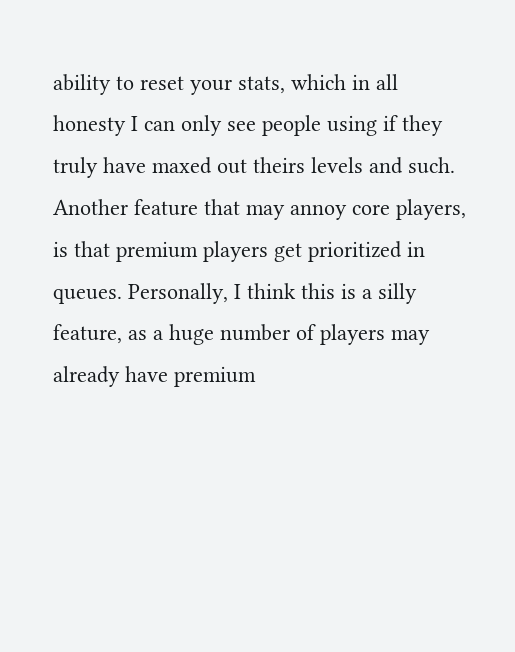ability to reset your stats, which in all honesty I can only see people using if they truly have maxed out theirs levels and such. Another feature that may annoy core players, is that premium players get prioritized in queues. Personally, I think this is a silly feature, as a huge number of players may already have premium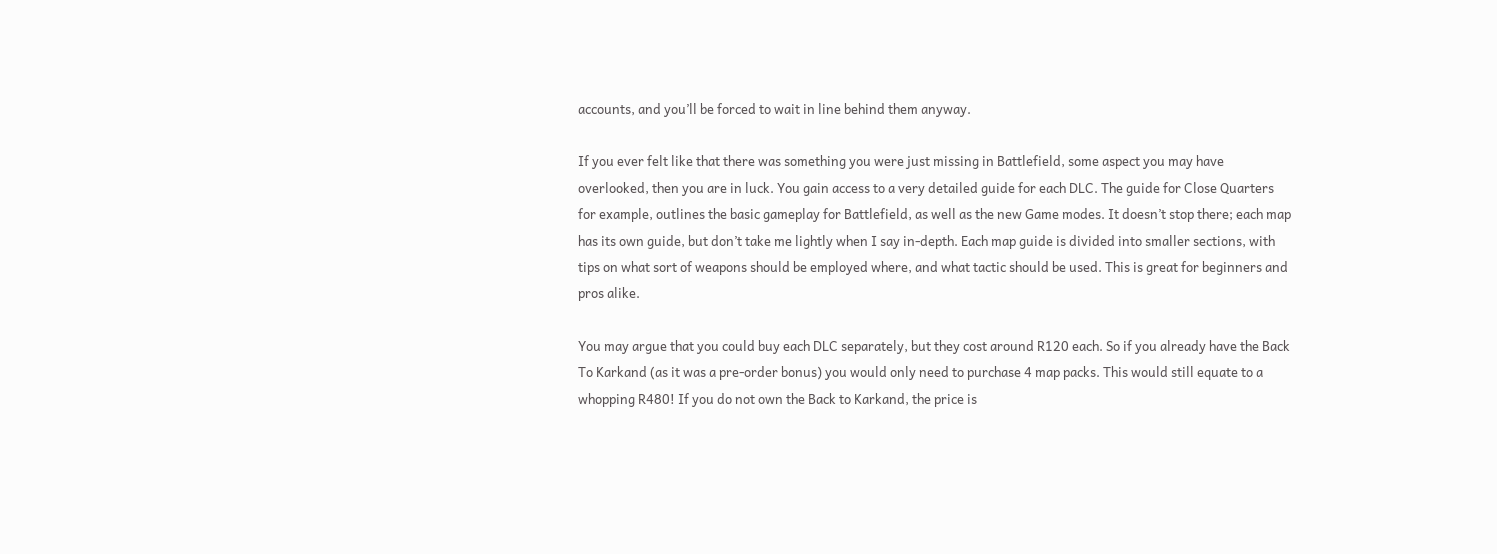accounts, and you’ll be forced to wait in line behind them anyway.

If you ever felt like that there was something you were just missing in Battlefield, some aspect you may have overlooked, then you are in luck. You gain access to a very detailed guide for each DLC. The guide for Close Quarters for example, outlines the basic gameplay for Battlefield, as well as the new Game modes. It doesn’t stop there; each map has its own guide, but don’t take me lightly when I say in-depth. Each map guide is divided into smaller sections, with tips on what sort of weapons should be employed where, and what tactic should be used. This is great for beginners and pros alike.

You may argue that you could buy each DLC separately, but they cost around R120 each. So if you already have the Back To Karkand (as it was a pre-order bonus) you would only need to purchase 4 map packs. This would still equate to a whopping R480! If you do not own the Back to Karkand, the price is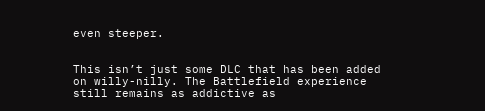even steeper.


This isn’t just some DLC that has been added on willy-nilly. The Battlefield experience still remains as addictive as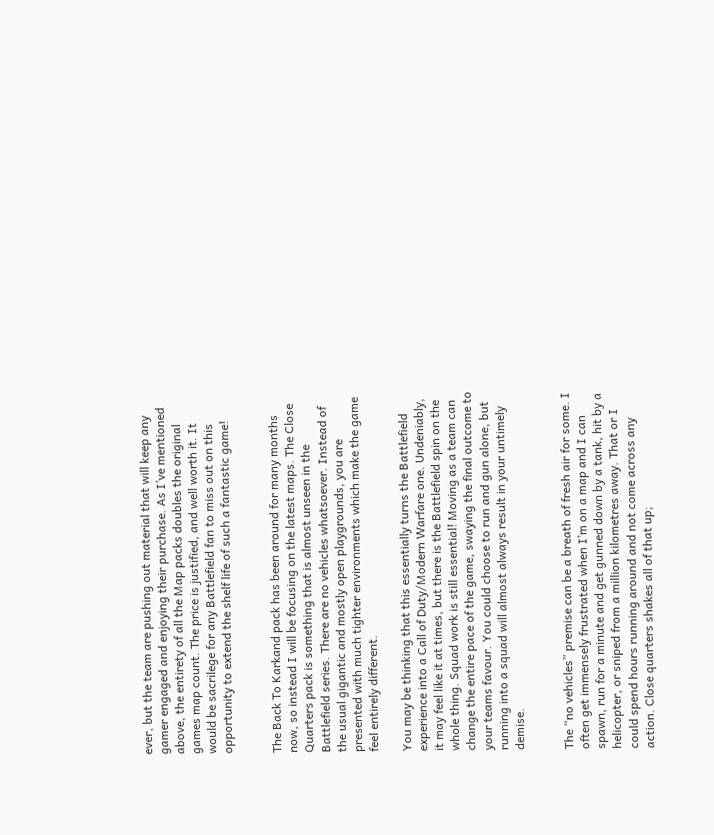ever, but the team are pushing out material that will keep any gamer engaged and enjoying their purchase. As I’ve mentioned above, the entirety of all the Map packs doubles the original games map count. The price is justified, and well worth it. It would be sacrilege for any Battlefield fan to miss out on this opportunity to extend the shelf life of such a fantastic game!


The Back To Karkand pack has been around for many months now, so instead I will be focusing on the latest maps. The Close Quarters pack is something that is almost unseen in the Battlefield series. There are no vehicles whatsoever. Instead of the usual gigantic and mostly open playgrounds, you are presented with much tighter environments which make the game feel entirely different.

You may be thinking that this essentially turns the Battlefield experience into a Call of Duty/Modern Warfare one. Undeniably, it may feel like it at times, but there is the Battlefield spin on the whole thing. Squad work is still essential! Moving as a team can change the entire pace of the game, swaying the final outcome to your teams favour. You could choose to run and gun alone, but running into a squad will almost always result in your untimely demise.


The “no vehicles” premise can be a breath of fresh air for some. I often get immensely frustrated when I’m on a map and I can spawn, run for a minute and get gunned down by a tank, hit by a helicopter, or sniped from a million kilometres away. That or I could spend hours running around and not come across any action. Close quarters shakes all of that up;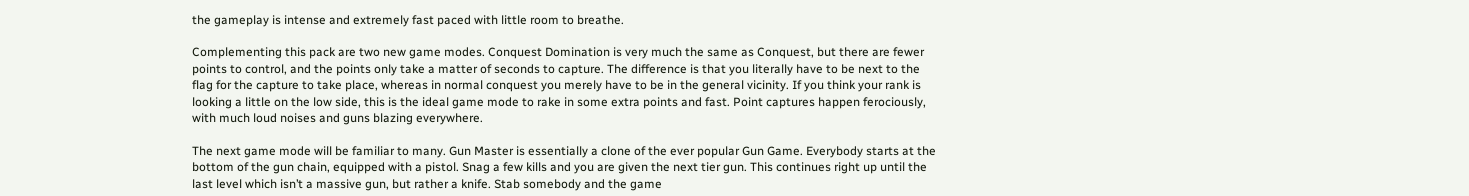the gameplay is intense and extremely fast paced with little room to breathe.

Complementing this pack are two new game modes. Conquest Domination is very much the same as Conquest, but there are fewer points to control, and the points only take a matter of seconds to capture. The difference is that you literally have to be next to the flag for the capture to take place, whereas in normal conquest you merely have to be in the general vicinity. If you think your rank is looking a little on the low side, this is the ideal game mode to rake in some extra points and fast. Point captures happen ferociously, with much loud noises and guns blazing everywhere.

The next game mode will be familiar to many. Gun Master is essentially a clone of the ever popular Gun Game. Everybody starts at the bottom of the gun chain, equipped with a pistol. Snag a few kills and you are given the next tier gun. This continues right up until the last level which isn’t a massive gun, but rather a knife. Stab somebody and the game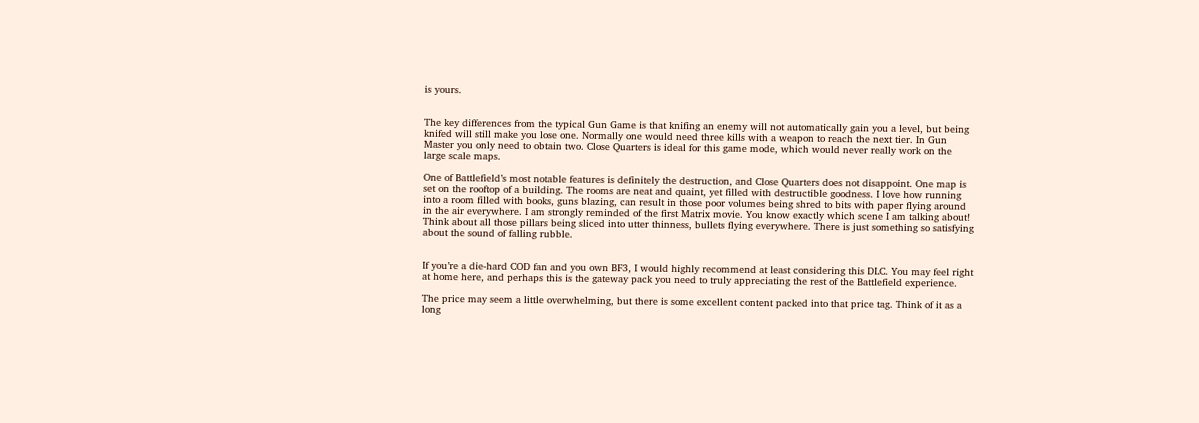is yours.


The key differences from the typical Gun Game is that knifing an enemy will not automatically gain you a level, but being knifed will still make you lose one. Normally one would need three kills with a weapon to reach the next tier. In Gun Master you only need to obtain two. Close Quarters is ideal for this game mode, which would never really work on the large scale maps.

One of Battlefield’s most notable features is definitely the destruction, and Close Quarters does not disappoint. One map is set on the rooftop of a building. The rooms are neat and quaint, yet filled with destructible goodness. I love how running into a room filled with books, guns blazing, can result in those poor volumes being shred to bits with paper flying around in the air everywhere. I am strongly reminded of the first Matrix movie. You know exactly which scene I am talking about! Think about all those pillars being sliced into utter thinness, bullets flying everywhere. There is just something so satisfying about the sound of falling rubble.


If you’re a die-hard COD fan and you own BF3, I would highly recommend at least considering this DLC. You may feel right at home here, and perhaps this is the gateway pack you need to truly appreciating the rest of the Battlefield experience.

The price may seem a little overwhelming, but there is some excellent content packed into that price tag. Think of it as a long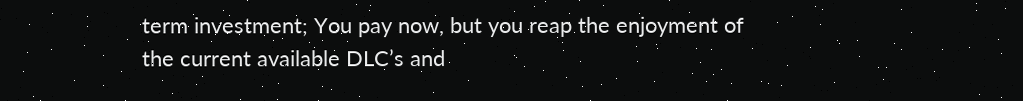term investment; You pay now, but you reap the enjoyment of the current available DLC’s and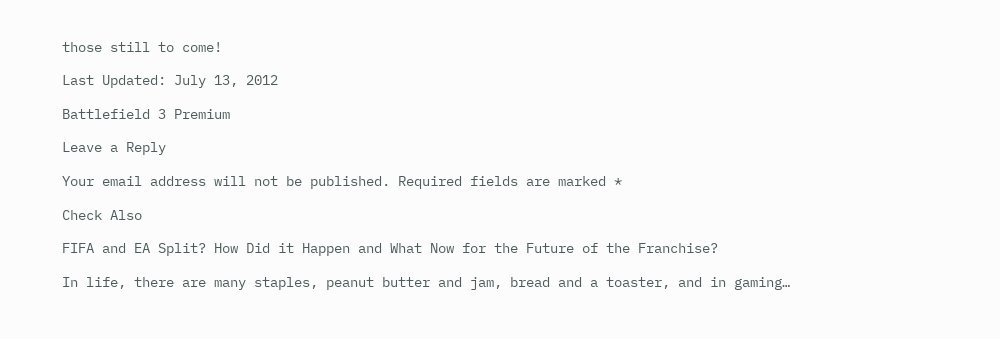those still to come!

Last Updated: July 13, 2012

Battlefield 3 Premium

Leave a Reply

Your email address will not be published. Required fields are marked *

Check Also

FIFA and EA Split? How Did it Happen and What Now for the Future of the Franchise?

In life, there are many staples, peanut butter and jam, bread and a toaster, and in gaming…